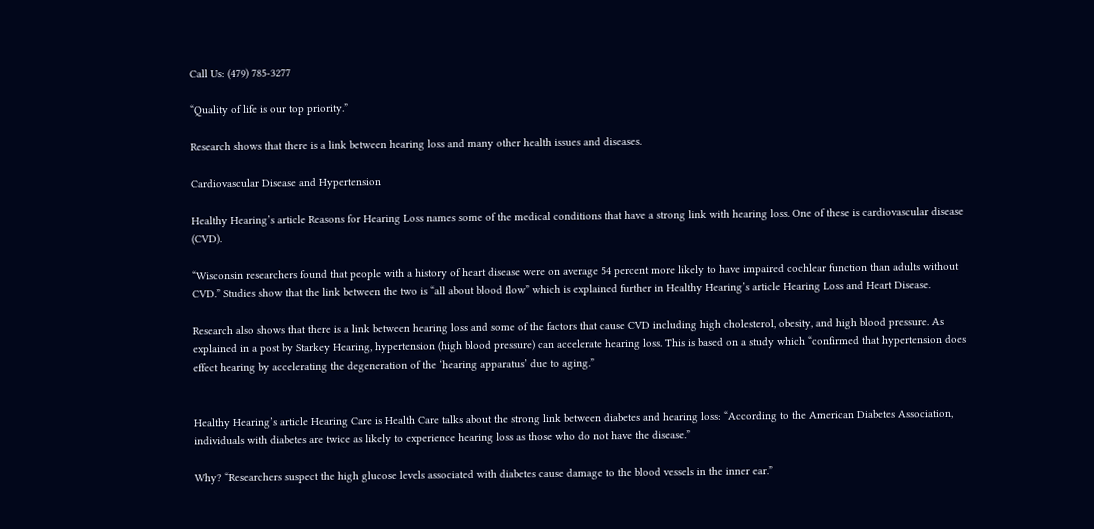Call Us: (479) 785-3277

“Quality of life is our top priority.”

Research shows that there is a link between hearing loss and many other health issues and diseases.

Cardiovascular Disease and Hypertension

Healthy Hearing’s article Reasons for Hearing Loss names some of the medical conditions that have a strong link with hearing loss. One of these is cardiovascular disease (CVD).

“Wisconsin researchers found that people with a history of heart disease were on average 54 percent more likely to have impaired cochlear function than adults without CVD.” Studies show that the link between the two is “all about blood flow” which is explained further in Healthy Hearing’s article Hearing Loss and Heart Disease.

Research also shows that there is a link between hearing loss and some of the factors that cause CVD including high cholesterol, obesity, and high blood pressure. As explained in a post by Starkey Hearing, hypertension (high blood pressure) can accelerate hearing loss. This is based on a study which “confirmed that hypertension does effect hearing by accelerating the degeneration of the ‘hearing apparatus’ due to aging.”


Healthy Hearing’s article Hearing Care is Health Care talks about the strong link between diabetes and hearing loss: “According to the American Diabetes Association, individuals with diabetes are twice as likely to experience hearing loss as those who do not have the disease.”

Why? “Researchers suspect the high glucose levels associated with diabetes cause damage to the blood vessels in the inner ear.”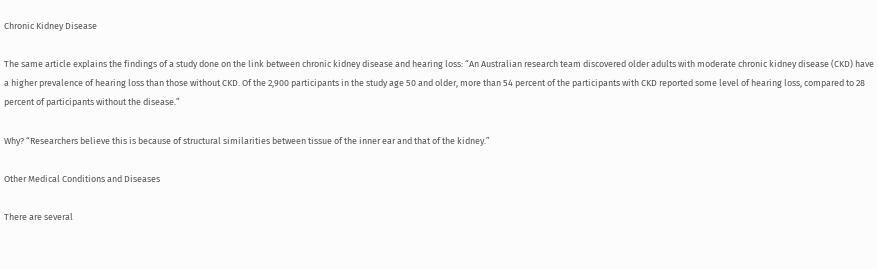Chronic Kidney Disease

The same article explains the findings of a study done on the link between chronic kidney disease and hearing loss: “An Australian research team discovered older adults with moderate chronic kidney disease (CKD) have a higher prevalence of hearing loss than those without CKD. Of the 2,900 participants in the study age 50 and older, more than 54 percent of the participants with CKD reported some level of hearing loss, compared to 28 percent of participants without the disease.”

Why? “Researchers believe this is because of structural similarities between tissue of the inner ear and that of the kidney.”

Other Medical Conditions and Diseases

There are several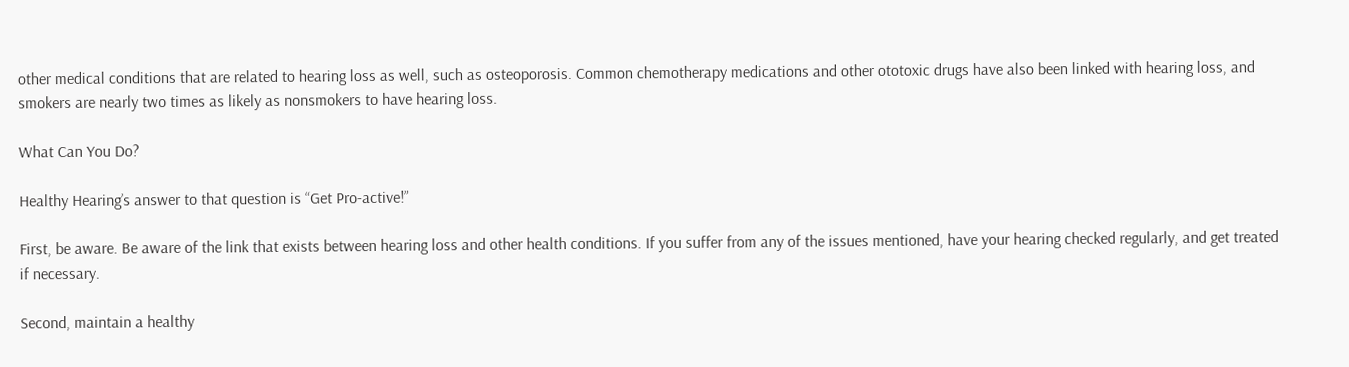other medical conditions that are related to hearing loss as well, such as osteoporosis. Common chemotherapy medications and other ototoxic drugs have also been linked with hearing loss, and smokers are nearly two times as likely as nonsmokers to have hearing loss.

What Can You Do?

Healthy Hearing’s answer to that question is “Get Pro-active!”

First, be aware. Be aware of the link that exists between hearing loss and other health conditions. If you suffer from any of the issues mentioned, have your hearing checked regularly, and get treated if necessary.

Second, maintain a healthy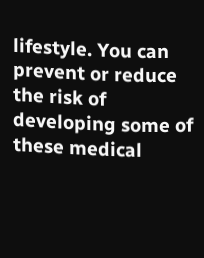lifestyle. You can prevent or reduce the risk of developing some of these medical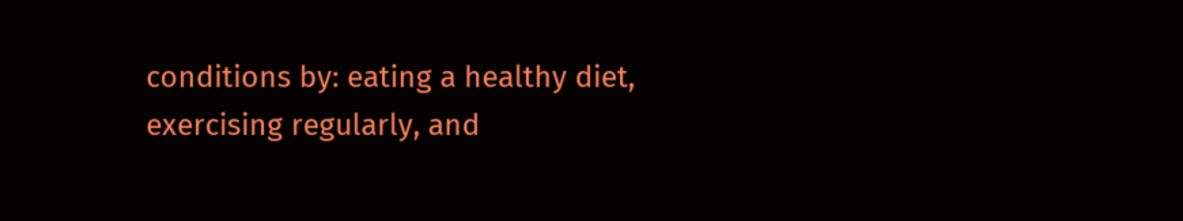conditions by: eating a healthy diet, exercising regularly, and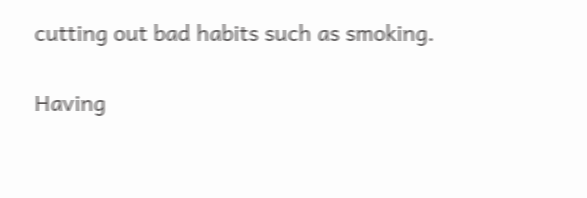cutting out bad habits such as smoking.

Having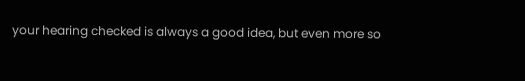your hearing checked is always a good idea, but even more so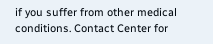if you suffer from other medical conditions. Contact Center for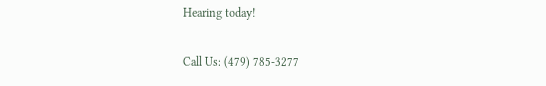Hearing today!

Call Us: (479) 785-3277